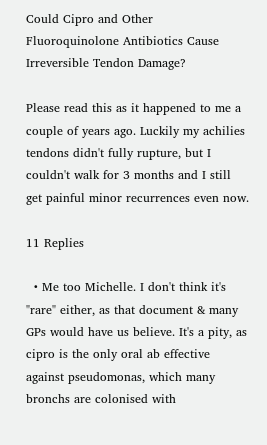Could Cipro and Other Fluoroquinolone Antibiotics Cause Irreversible Tendon Damage?

Please read this as it happened to me a couple of years ago. Luckily my achilies tendons didn't fully rupture, but I couldn't walk for 3 months and I still get painful minor recurrences even now.

11 Replies

  • Me too Michelle. I don't think it's "rare" either, as that document & many GPs would have us believe. It's a pity, as cipro is the only oral ab effective against pseudomonas, which many bronchs are colonised with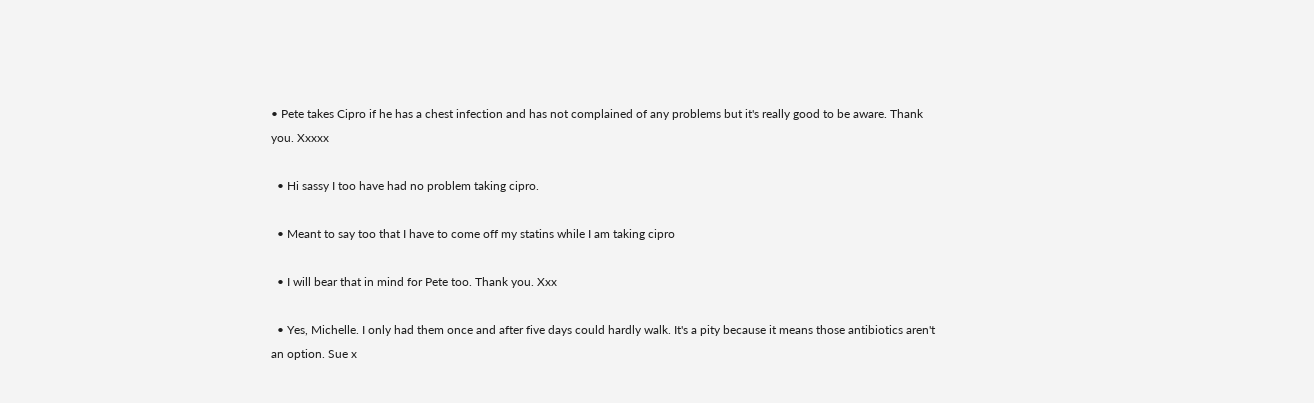• Pete takes Cipro if he has a chest infection and has not complained of any problems but it's really good to be aware. Thank you. Xxxxx

  • Hi sassy I too have had no problem taking cipro.

  • Meant to say too that I have to come off my statins while I am taking cipro

  • I will bear that in mind for Pete too. Thank you. Xxx

  • Yes, Michelle. I only had them once and after five days could hardly walk. It's a pity because it means those antibiotics aren't an option. Sue x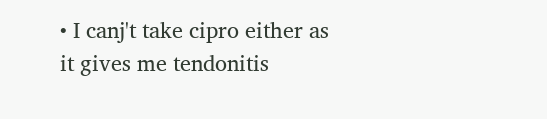• I canj't take cipro either as it gives me tendonitis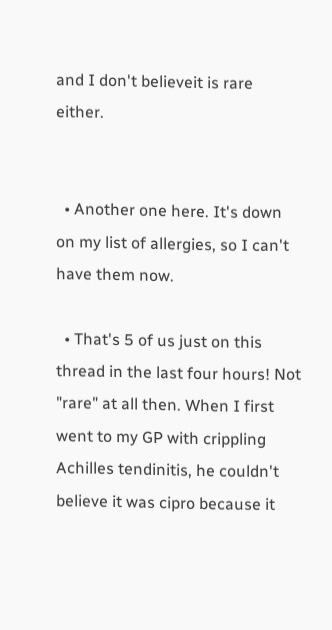and I don't believeit is rare either.


  • Another one here. It's down on my list of allergies, so I can't have them now.

  • That's 5 of us just on this thread in the last four hours! Not "rare" at all then. When I first went to my GP with crippling Achilles tendinitis, he couldn't believe it was cipro because it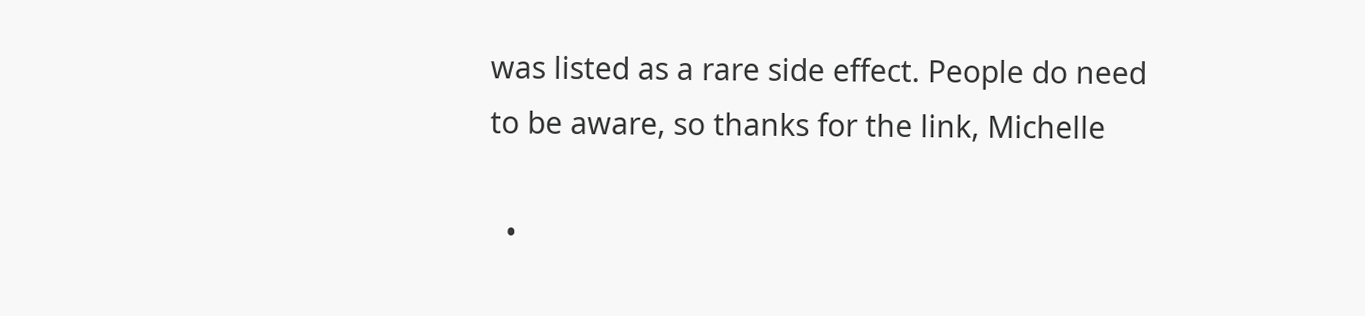was listed as a rare side effect. People do need to be aware, so thanks for the link, Michelle

  •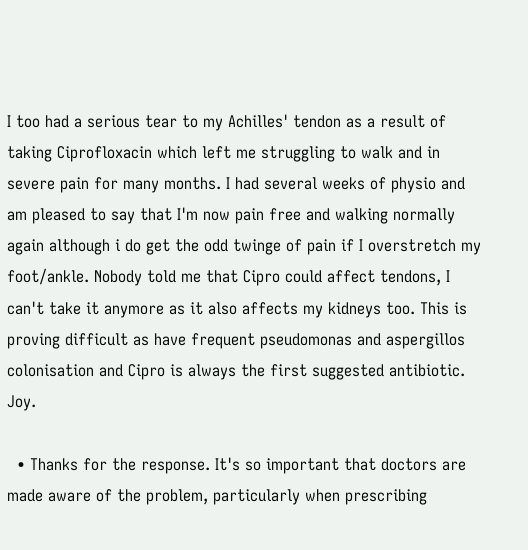I too had a serious tear to my Achilles' tendon as a result of taking Ciprofloxacin which left me struggling to walk and in severe pain for many months. I had several weeks of physio and am pleased to say that I'm now pain free and walking normally again although i do get the odd twinge of pain if I overstretch my foot/ankle. Nobody told me that Cipro could affect tendons, I can't take it anymore as it also affects my kidneys too. This is proving difficult as have frequent pseudomonas and aspergillos colonisation and Cipro is always the first suggested antibiotic. Joy.

  • Thanks for the response. It's so important that doctors are made aware of the problem, particularly when prescribing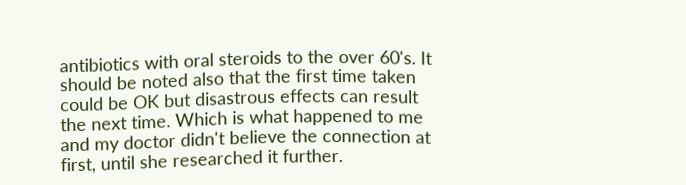antibiotics with oral steroids to the over 60's. It should be noted also that the first time taken could be OK but disastrous effects can result the next time. Which is what happened to me and my doctor didn't believe the connection at first, until she researched it further.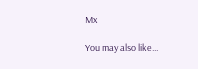Mx

You may also like...